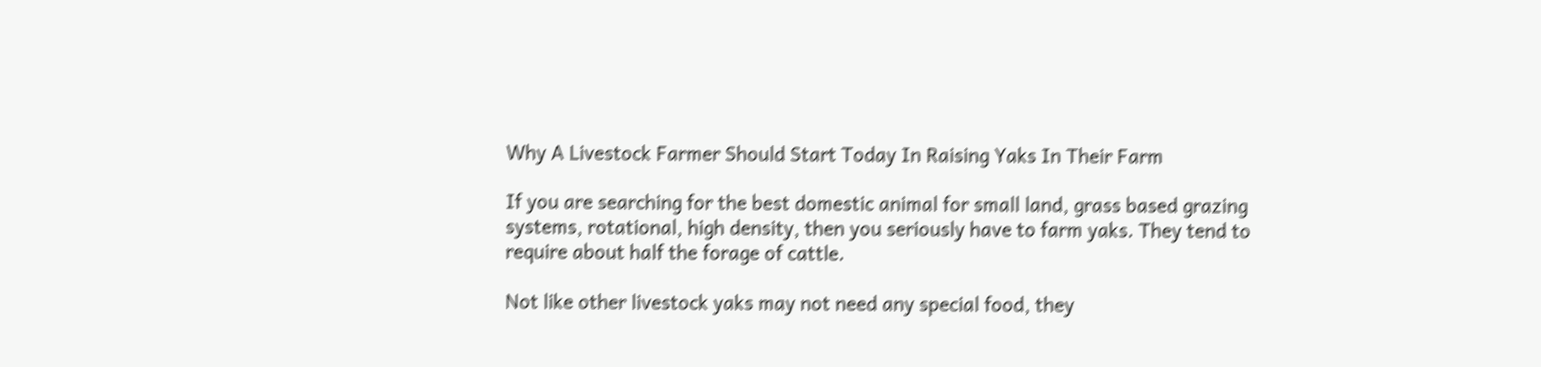Why A Livestock Farmer Should Start Today In Raising Yaks In Their Farm

If you are searching for the best domestic animal for small land, grass based grazing systems, rotational, high density, then you seriously have to farm yaks. They tend to require about half the forage of cattle.

Not like other livestock yaks may not need any special food, they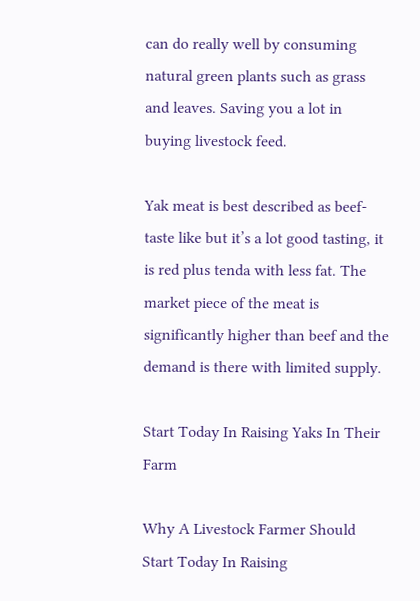can do really well by consuming natural green plants such as grass and leaves. Saving you a lot in buying livestock feed.

Yak meat is best described as beef-taste like but it’s a lot good tasting, it is red plus tenda with less fat. The market piece of the meat is significantly higher than beef and the demand is there with limited supply.

Start Today In Raising Yaks In Their Farm

Why A Livestock Farmer Should Start Today In Raising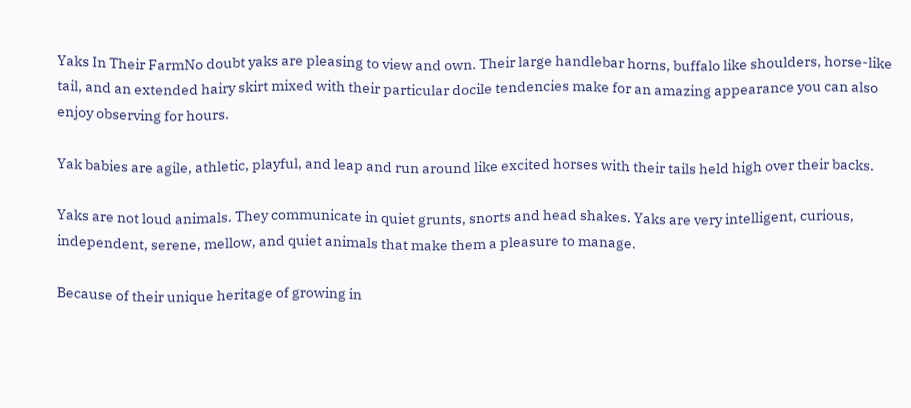Yaks In Their FarmNo doubt yaks are pleasing to view and own. Their large handlebar horns, buffalo like shoulders, horse-like tail, and an extended hairy skirt mixed with their particular docile tendencies make for an amazing appearance you can also enjoy observing for hours.

Yak babies are agile, athletic, playful, and leap and run around like excited horses with their tails held high over their backs.

Yaks are not loud animals. They communicate in quiet grunts, snorts and head shakes. Yaks are very intelligent, curious, independent, serene, mellow, and quiet animals that make them a pleasure to manage.

Because of their unique heritage of growing in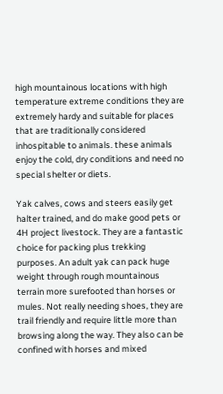high mountainous locations with high temperature extreme conditions they are extremely hardy and suitable for places that are traditionally considered inhospitable to animals. these animals enjoy the cold, dry conditions and need no special shelter or diets.

Yak calves, cows and steers easily get halter trained, and do make good pets or 4H project livestock. They are a fantastic choice for packing plus trekking purposes. An adult yak can pack huge weight through rough mountainous terrain more surefooted than horses or mules. Not really needing shoes, they are trail friendly and require little more than browsing along the way. They also can be confined with horses and mixed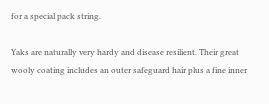for a special pack string.

Yaks are naturally very hardy and disease resilient. Their great wooly coating includes an outer safeguard hair plus a fine inner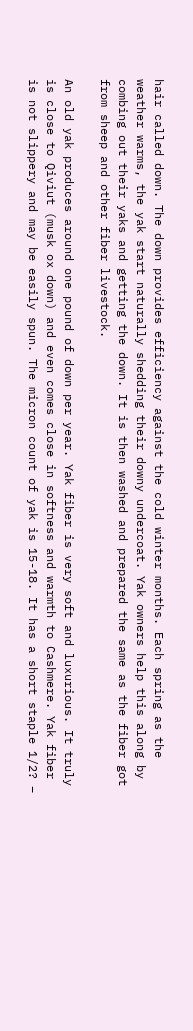hair called down. The down provides efficiency against the cold winter months. Each spring as the weather warms, the yak start naturally shedding their downy undercoat. Yak owners help this along by combing out their yaks and getting the down. It is then washed and prepared the same as the fiber got from sheep and other fiber livestock.

An old yak produces around one pound of down per year. Yak fiber is very soft and luxurious. It truly is close to Qiviut (musk ox down) and even comes close in softness and warmth to Cashmere. Yak fiber is not slippery and may be easily spun. The micron count of yak is 15-18. It has a short staple 1/2? –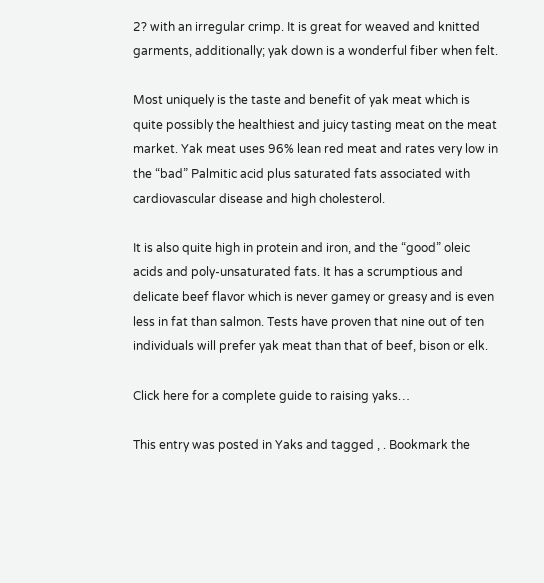2? with an irregular crimp. It is great for weaved and knitted garments, additionally; yak down is a wonderful fiber when felt.

Most uniquely is the taste and benefit of yak meat which is quite possibly the healthiest and juicy tasting meat on the meat market. Yak meat uses 96% lean red meat and rates very low in the “bad” Palmitic acid plus saturated fats associated with cardiovascular disease and high cholesterol.

It is also quite high in protein and iron, and the “good” oleic acids and poly-unsaturated fats. It has a scrumptious and delicate beef flavor which is never gamey or greasy and is even less in fat than salmon. Tests have proven that nine out of ten individuals will prefer yak meat than that of beef, bison or elk.

Click here for a complete guide to raising yaks…

This entry was posted in Yaks and tagged , . Bookmark the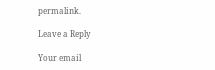permalink.

Leave a Reply

Your email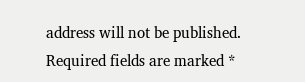address will not be published. Required fields are marked *